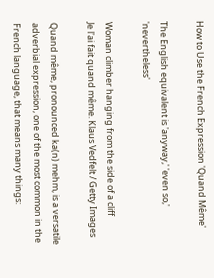How to Use the French Expression 'Quand Même'

The English equivalent is 'anyway,' 'even so,' 'nevertheless'

Woman climber hanging from the side of a cliff
Je l'ai fait quand même. Klaus Vedfelt / Getty Images

Quand même, pronounced ka(n) mehm, is a versatile adverbial expression, one of the most common in the French language, that means many things: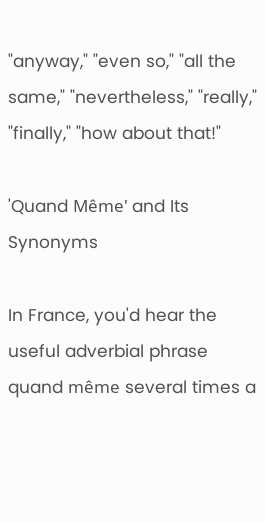"anyway," "even so," "all the same," "nevertheless," "really," "finally," "how about that!"

'Quand Même' and Its Synonyms

In France, you'd hear the useful adverbial phrase quand même several times a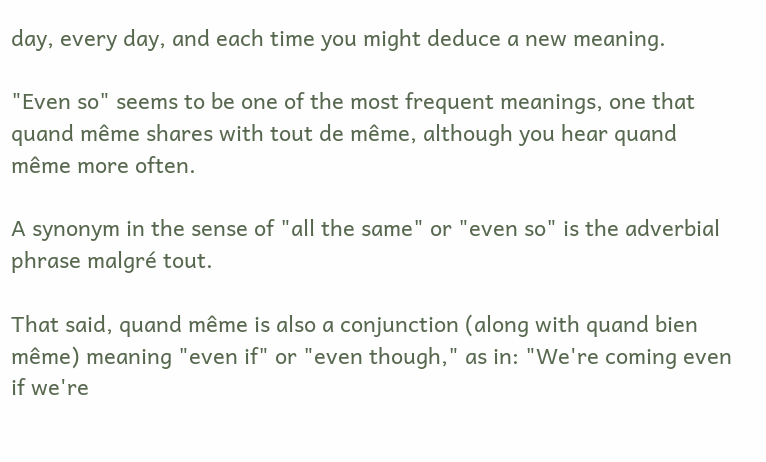day, every day, and each time you might deduce a new meaning.

"Even so" seems to be one of the most frequent meanings, one that quand même shares with tout de même, although you hear quand même more often.

A synonym in the sense of "all the same" or "even so" is the adverbial phrase malgré tout.

That said, quand même is also a conjunction (along with quand bien même) meaning "even if" or "even though," as in: "We're coming even if we're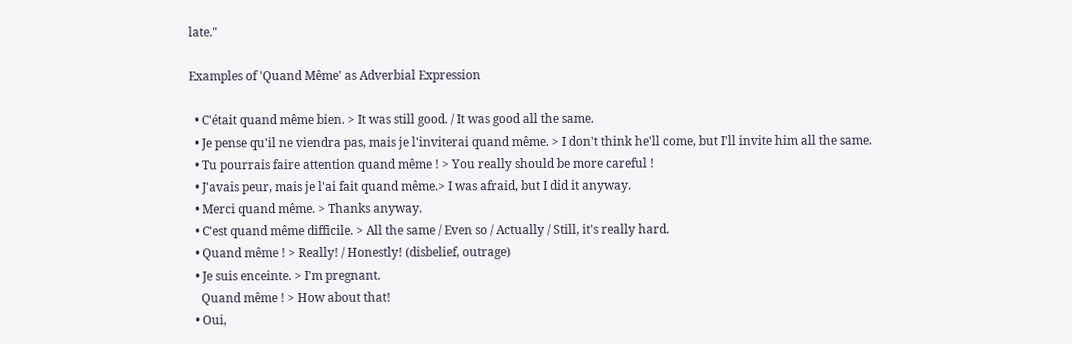late."

Examples of 'Quand Même' as Adverbial Expression

  • C'était quand même bien. > It was still good. / It was good all the same.
  • Je pense qu'il ne viendra pas, mais je l'inviterai quand même. > I don't think he'll come, but I'll invite him all the same.
  • Tu pourrais faire attention quand même ! > You really should be more careful !
  • J'avais peur, mais je l'ai fait quand même.> I was afraid, but I did it anyway.
  • Merci quand même. > Thanks anyway.
  • C'est quand même difficile. > All the same / Even so / Actually / Still, it's really hard.
  • Quand même ! > Really! / Honestly! (disbelief, outrage)
  • Je suis enceinte. > I'm pregnant.
    Quand même ! > How about that!
  • Oui,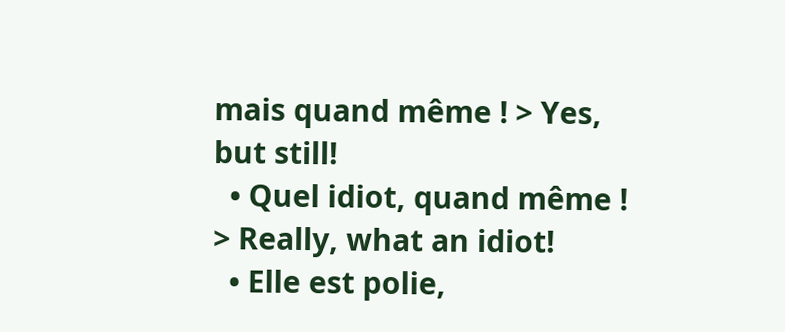mais quand même ! > Yes, but still!
  • Quel idiot, quand même ! > Really, what an idiot!
  • Elle est polie,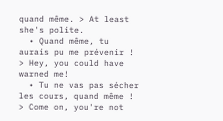quand même. > At least she's polite.
  • Quand même, tu aurais pu me prévenir ! > Hey, you could have warned me!
  • Tu ne vas pas sécher les cours, quand même ! > Come on, you're not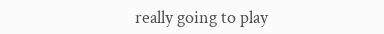really going to play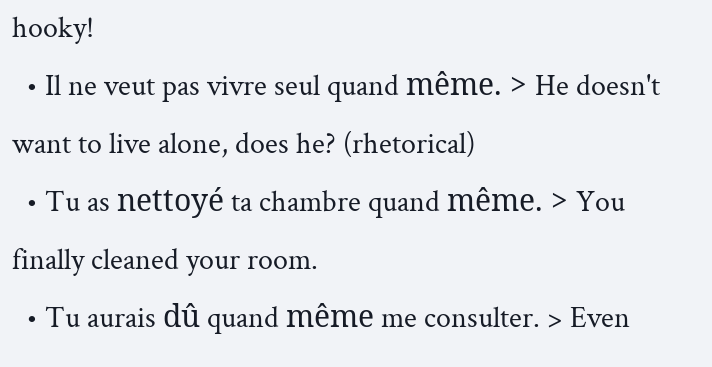hooky!
  • Il ne veut pas vivre seul quand même. > He doesn't want to live alone, does he? (rhetorical)
  • Tu as nettoyé ta chambre quand même. > You finally cleaned your room.
  • Tu aurais dû quand même me consulter. > Even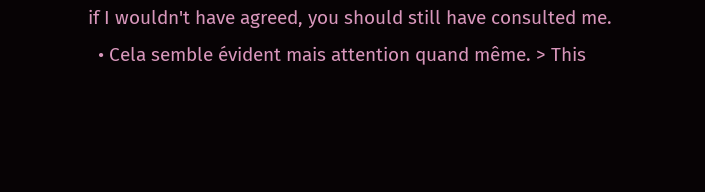if I wouldn't have agreed, you should still have consulted me.
  • Cela semble évident mais attention quand même. > This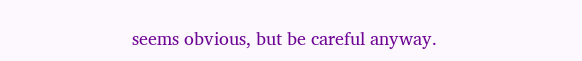seems obvious, but be careful anyway.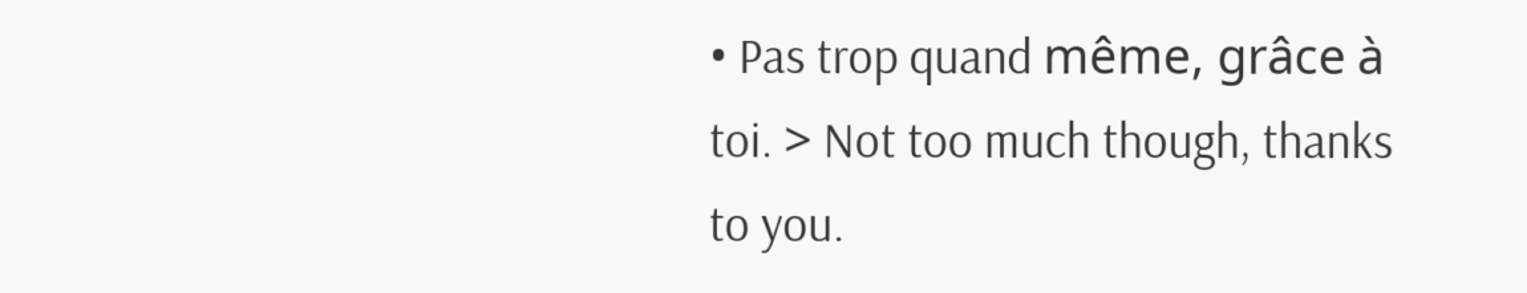• Pas trop quand même, grâce à toi. > Not too much though, thanks to you.